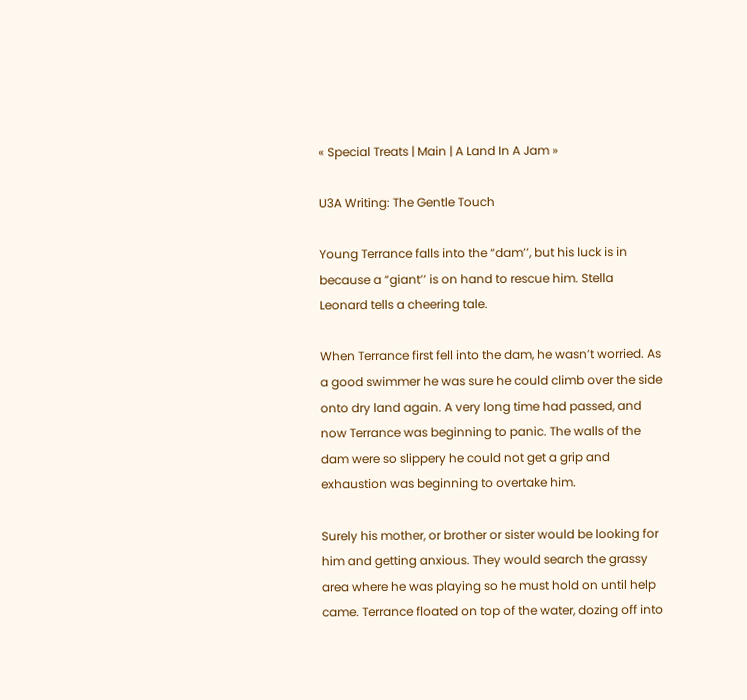« Special Treats | Main | A Land In A Jam »

U3A Writing: The Gentle Touch

Young Terrance falls into the “dam’’, but his luck is in because a “giant’’ is on hand to rescue him. Stella Leonard tells a cheering tale.

When Terrance first fell into the dam, he wasn’t worried. As a good swimmer he was sure he could climb over the side onto dry land again. A very long time had passed, and now Terrance was beginning to panic. The walls of the dam were so slippery he could not get a grip and exhaustion was beginning to overtake him.

Surely his mother, or brother or sister would be looking for him and getting anxious. They would search the grassy area where he was playing so he must hold on until help came. Terrance floated on top of the water, dozing off into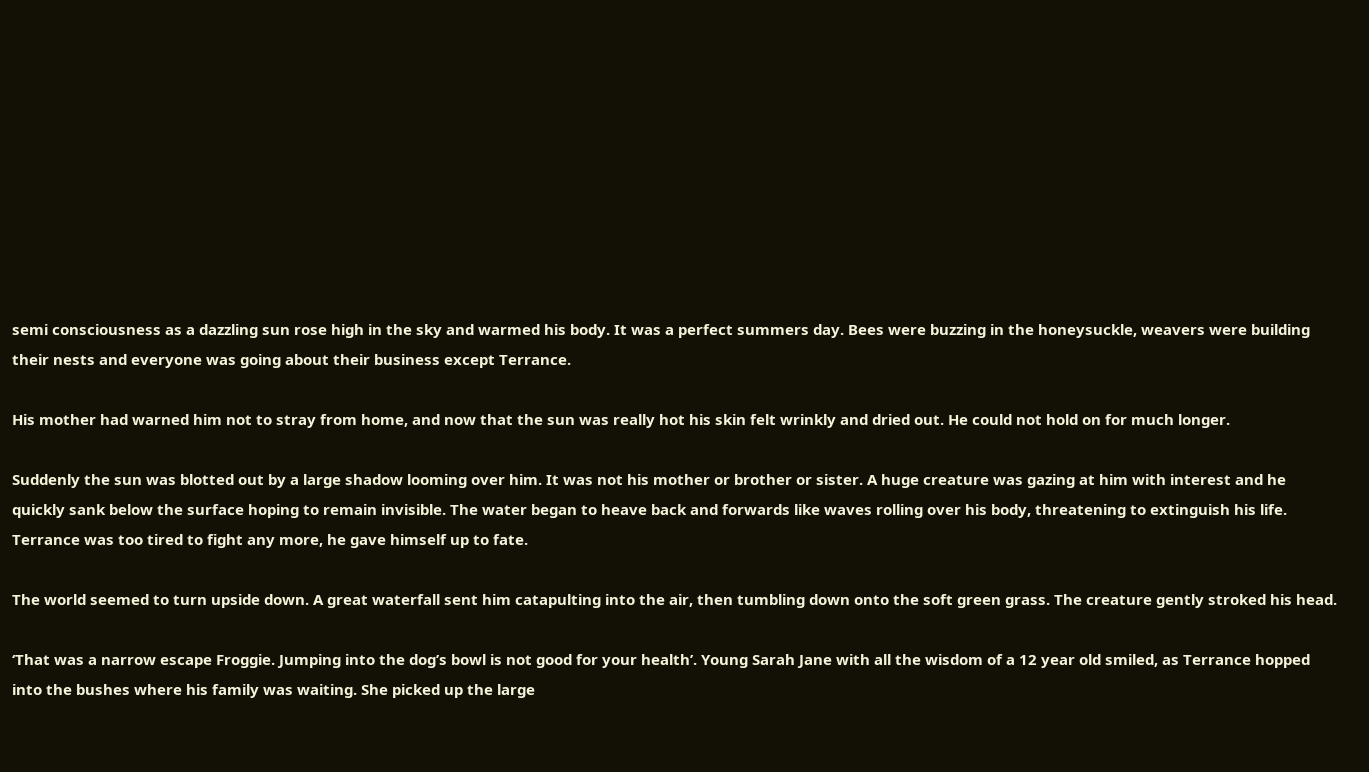semi consciousness as a dazzling sun rose high in the sky and warmed his body. It was a perfect summers day. Bees were buzzing in the honeysuckle, weavers were building their nests and everyone was going about their business except Terrance.

His mother had warned him not to stray from home, and now that the sun was really hot his skin felt wrinkly and dried out. He could not hold on for much longer.

Suddenly the sun was blotted out by a large shadow looming over him. It was not his mother or brother or sister. A huge creature was gazing at him with interest and he quickly sank below the surface hoping to remain invisible. The water began to heave back and forwards like waves rolling over his body, threatening to extinguish his life. Terrance was too tired to fight any more, he gave himself up to fate.

The world seemed to turn upside down. A great waterfall sent him catapulting into the air, then tumbling down onto the soft green grass. The creature gently stroked his head.

‘That was a narrow escape Froggie. Jumping into the dog’s bowl is not good for your health’. Young Sarah Jane with all the wisdom of a 12 year old smiled, as Terrance hopped into the bushes where his family was waiting. She picked up the large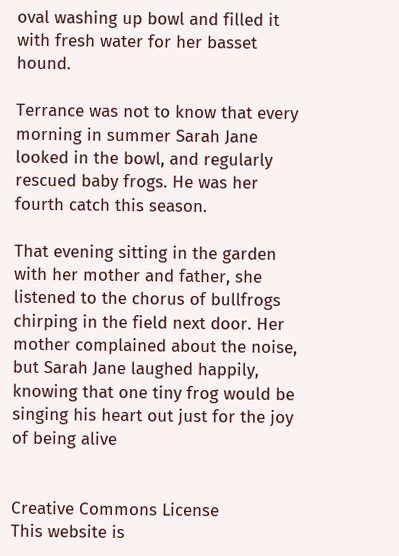oval washing up bowl and filled it with fresh water for her basset hound.

Terrance was not to know that every morning in summer Sarah Jane looked in the bowl, and regularly rescued baby frogs. He was her fourth catch this season.

That evening sitting in the garden with her mother and father, she listened to the chorus of bullfrogs chirping in the field next door. Her mother complained about the noise, but Sarah Jane laughed happily, knowing that one tiny frog would be singing his heart out just for the joy of being alive


Creative Commons License
This website is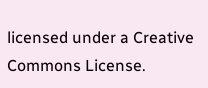licensed under a Creative Commons License.